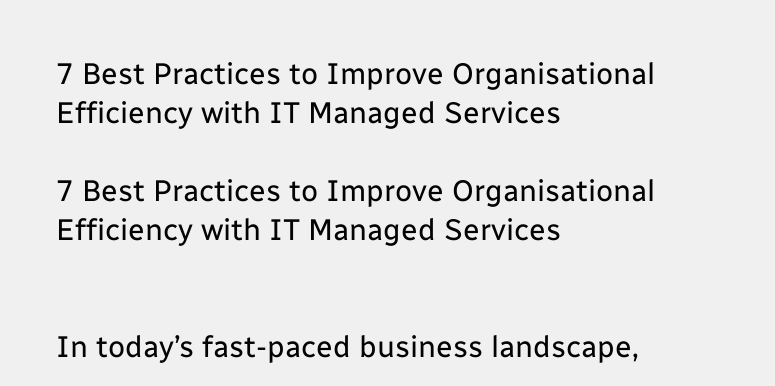7 Best Practices to Improve Organisational Efficiency with IT Managed Services

7 Best Practices to Improve Organisational Efficiency with IT Managed Services


In today’s fast-paced business landscape,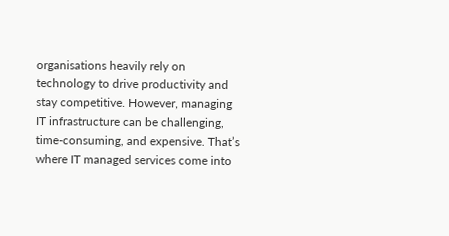organisations heavily rely on technology to drive productivity and stay competitive. However, managing IT infrastructure can be challenging, time-consuming, and expensive. That’s where IT managed services come into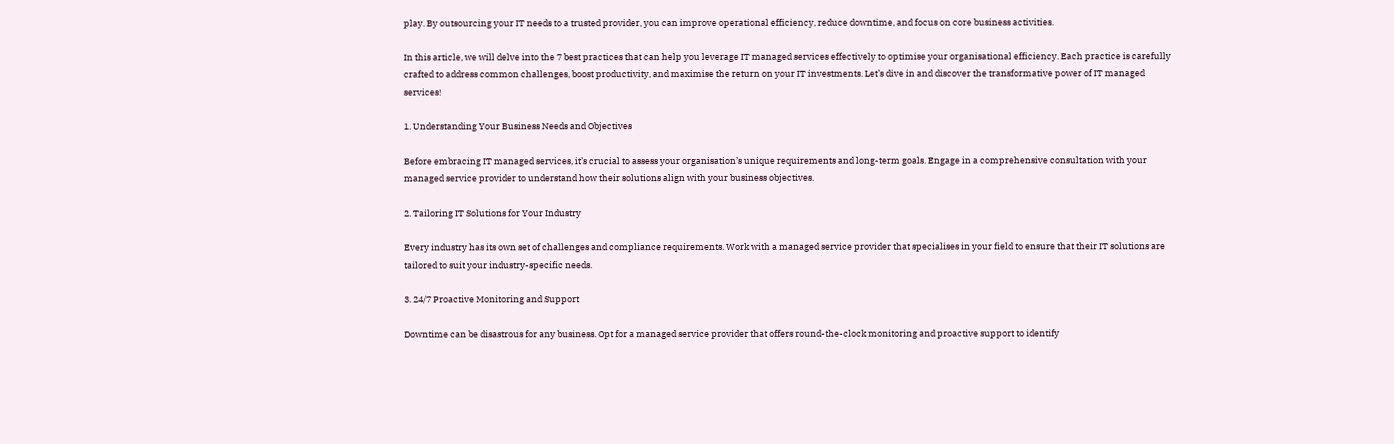play. By outsourcing your IT needs to a trusted provider, you can improve operational efficiency, reduce downtime, and focus on core business activities.

In this article, we will delve into the 7 best practices that can help you leverage IT managed services effectively to optimise your organisational efficiency. Each practice is carefully crafted to address common challenges, boost productivity, and maximise the return on your IT investments. Let’s dive in and discover the transformative power of IT managed services!

1. Understanding Your Business Needs and Objectives

Before embracing IT managed services, it’s crucial to assess your organisation’s unique requirements and long-term goals. Engage in a comprehensive consultation with your managed service provider to understand how their solutions align with your business objectives.

2. Tailoring IT Solutions for Your Industry

Every industry has its own set of challenges and compliance requirements. Work with a managed service provider that specialises in your field to ensure that their IT solutions are tailored to suit your industry-specific needs.

3. 24/7 Proactive Monitoring and Support

Downtime can be disastrous for any business. Opt for a managed service provider that offers round-the-clock monitoring and proactive support to identify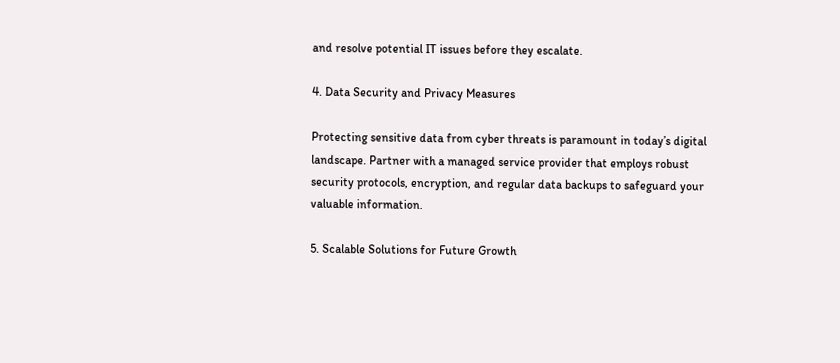and resolve potential IT issues before they escalate.

4. Data Security and Privacy Measures

Protecting sensitive data from cyber threats is paramount in today’s digital landscape. Partner with a managed service provider that employs robust security protocols, encryption, and regular data backups to safeguard your valuable information.

5. Scalable Solutions for Future Growth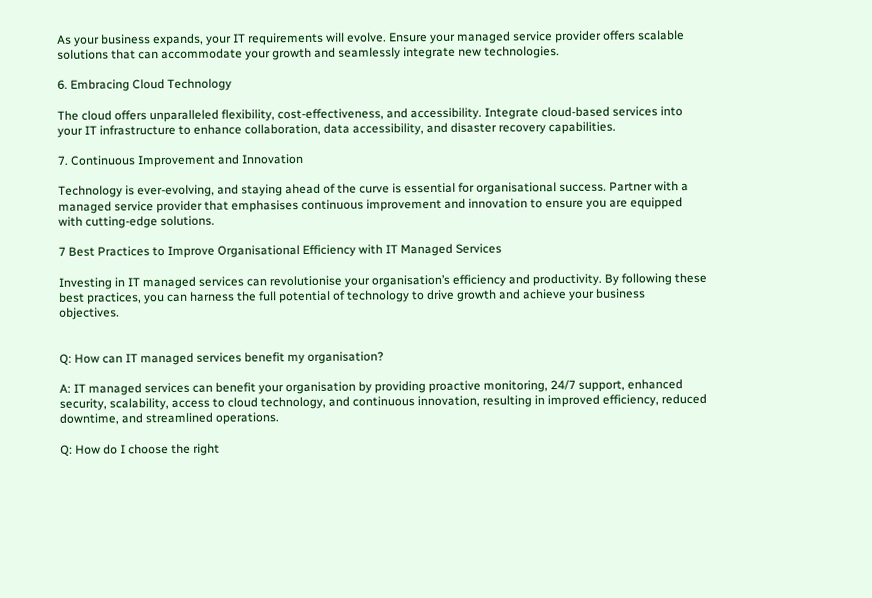As your business expands, your IT requirements will evolve. Ensure your managed service provider offers scalable solutions that can accommodate your growth and seamlessly integrate new technologies.

6. Embracing Cloud Technology

The cloud offers unparalleled flexibility, cost-effectiveness, and accessibility. Integrate cloud-based services into your IT infrastructure to enhance collaboration, data accessibility, and disaster recovery capabilities.

7. Continuous Improvement and Innovation

Technology is ever-evolving, and staying ahead of the curve is essential for organisational success. Partner with a managed service provider that emphasises continuous improvement and innovation to ensure you are equipped with cutting-edge solutions.

7 Best Practices to Improve Organisational Efficiency with IT Managed Services

Investing in IT managed services can revolutionise your organisation’s efficiency and productivity. By following these best practices, you can harness the full potential of technology to drive growth and achieve your business objectives.


Q: How can IT managed services benefit my organisation?

A: IT managed services can benefit your organisation by providing proactive monitoring, 24/7 support, enhanced security, scalability, access to cloud technology, and continuous innovation, resulting in improved efficiency, reduced downtime, and streamlined operations.

Q: How do I choose the right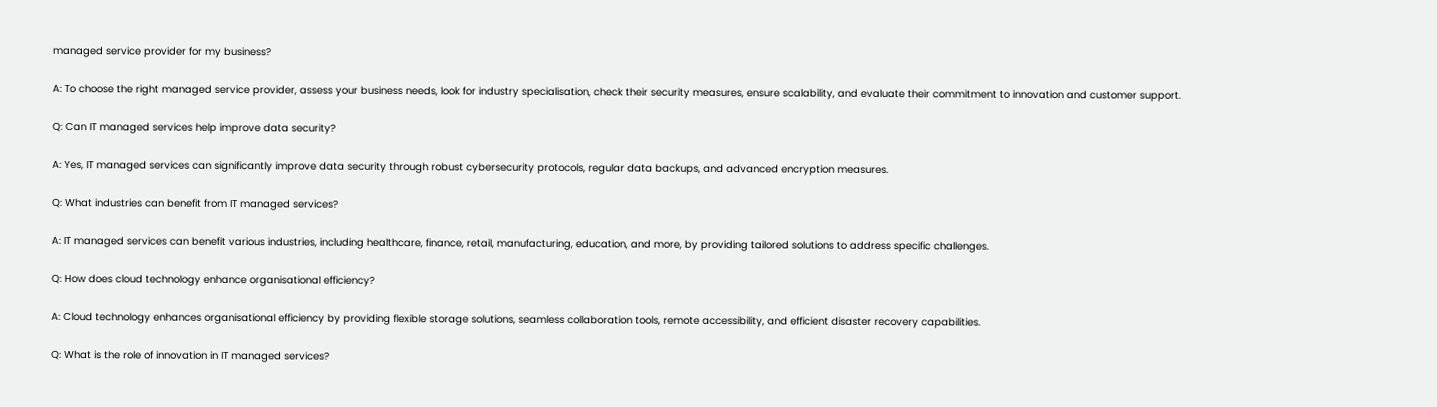managed service provider for my business?

A: To choose the right managed service provider, assess your business needs, look for industry specialisation, check their security measures, ensure scalability, and evaluate their commitment to innovation and customer support.

Q: Can IT managed services help improve data security?

A: Yes, IT managed services can significantly improve data security through robust cybersecurity protocols, regular data backups, and advanced encryption measures.

Q: What industries can benefit from IT managed services?

A: IT managed services can benefit various industries, including healthcare, finance, retail, manufacturing, education, and more, by providing tailored solutions to address specific challenges.

Q: How does cloud technology enhance organisational efficiency?

A: Cloud technology enhances organisational efficiency by providing flexible storage solutions, seamless collaboration tools, remote accessibility, and efficient disaster recovery capabilities.

Q: What is the role of innovation in IT managed services?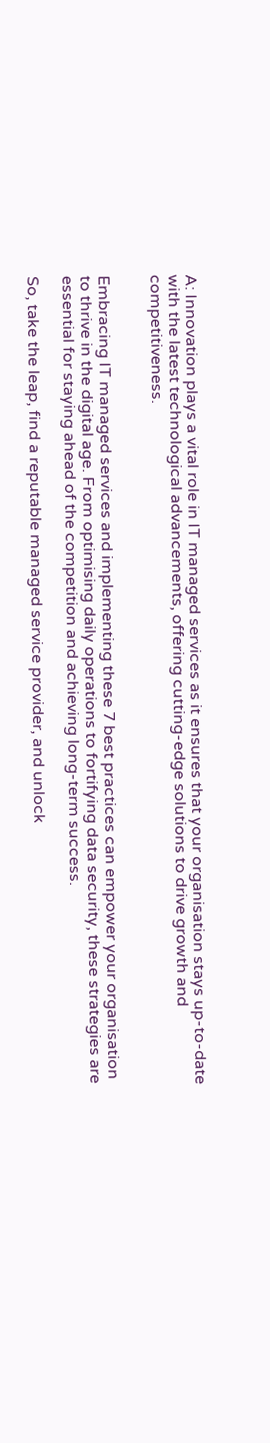A: Innovation plays a vital role in IT managed services as it ensures that your organisation stays up-to-date with the latest technological advancements, offering cutting-edge solutions to drive growth and competitiveness.


Embracing IT managed services and implementing these 7 best practices can empower your organisation to thrive in the digital age. From optimising daily operations to fortifying data security, these strategies are essential for staying ahead of the competition and achieving long-term success.

So, take the leap, find a reputable managed service provider, and unlock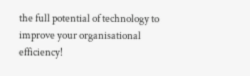the full potential of technology to improve your organisational efficiency!